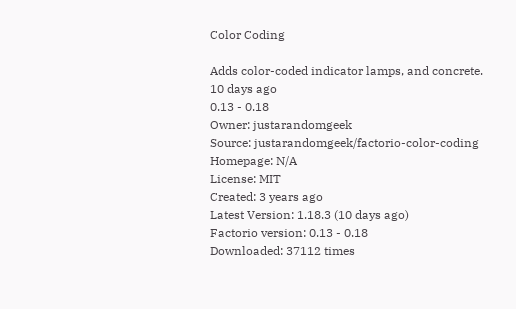Color Coding

Adds color-coded indicator lamps, and concrete.
10 days ago
0.13 - 0.18
Owner: justarandomgeek
Source: justarandomgeek/factorio-color-coding
Homepage: N/A
License: MIT
Created: 3 years ago
Latest Version: 1.18.3 (10 days ago)
Factorio version: 0.13 - 0.18
Downloaded: 37112 times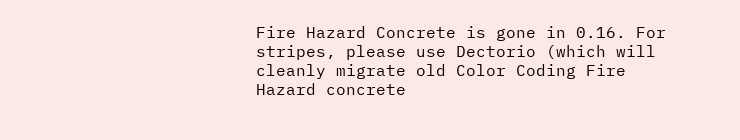Fire Hazard Concrete is gone in 0.16. For stripes, please use Dectorio (which will cleanly migrate old Color Coding Fire Hazard concrete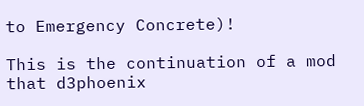to Emergency Concrete)!

This is the continuation of a mod that d3phoenix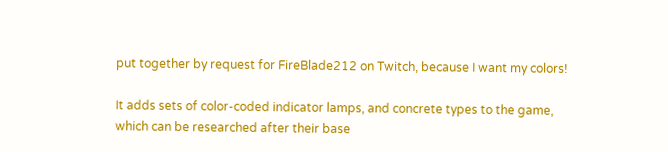put together by request for FireBlade212 on Twitch, because I want my colors!

It adds sets of color-coded indicator lamps, and concrete types to the game, which can be researched after their base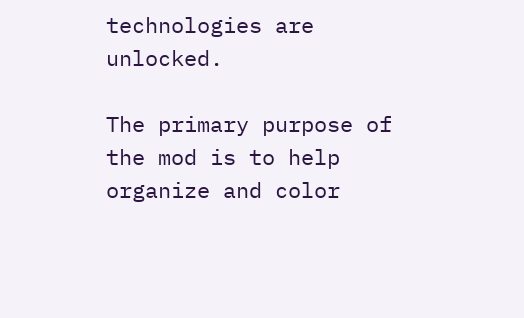technologies are unlocked.

The primary purpose of the mod is to help organize and color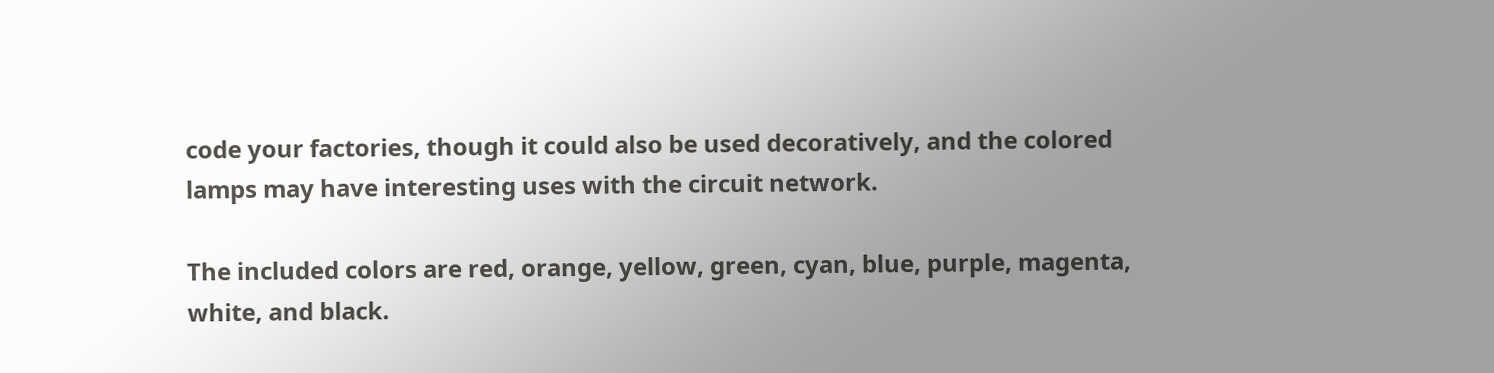code your factories, though it could also be used decoratively, and the colored lamps may have interesting uses with the circuit network.

The included colors are red, orange, yellow, green, cyan, blue, purple, magenta, white, and black.